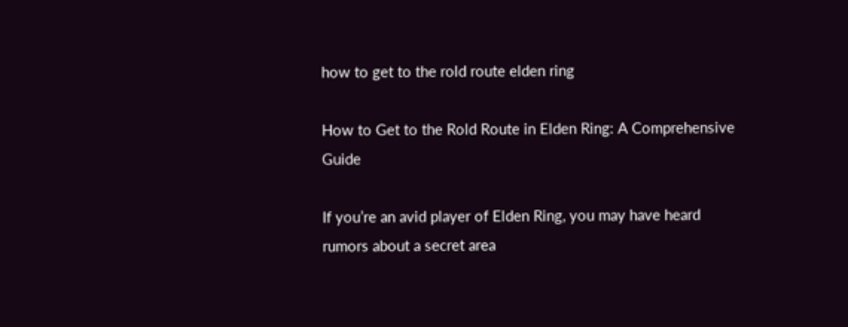how to get to the rold route elden ring

How to Get to the Rold Route in Elden Ring: A Comprehensive Guide

If you’re an avid player of Elden Ring, you may have heard rumors about a secret area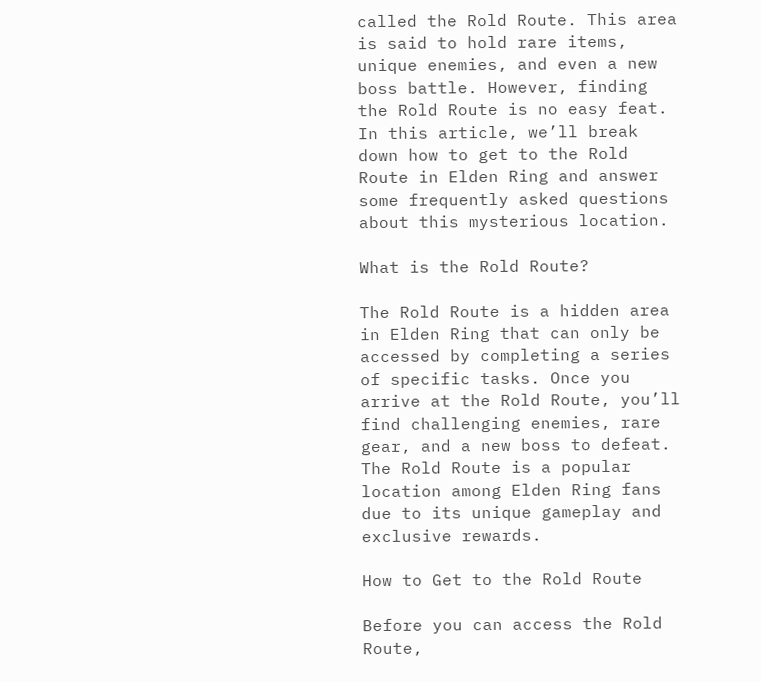called the Rold Route. This area is said to hold rare items, unique enemies, and even a new boss battle. However, finding the Rold Route is no easy feat. In this article, we’ll break down how to get to the Rold Route in Elden Ring and answer some frequently asked questions about this mysterious location.

What is the Rold Route?

The Rold Route is a hidden area in Elden Ring that can only be accessed by completing a series of specific tasks. Once you arrive at the Rold Route, you’ll find challenging enemies, rare gear, and a new boss to defeat. The Rold Route is a popular location among Elden Ring fans due to its unique gameplay and exclusive rewards.

How to Get to the Rold Route

Before you can access the Rold Route,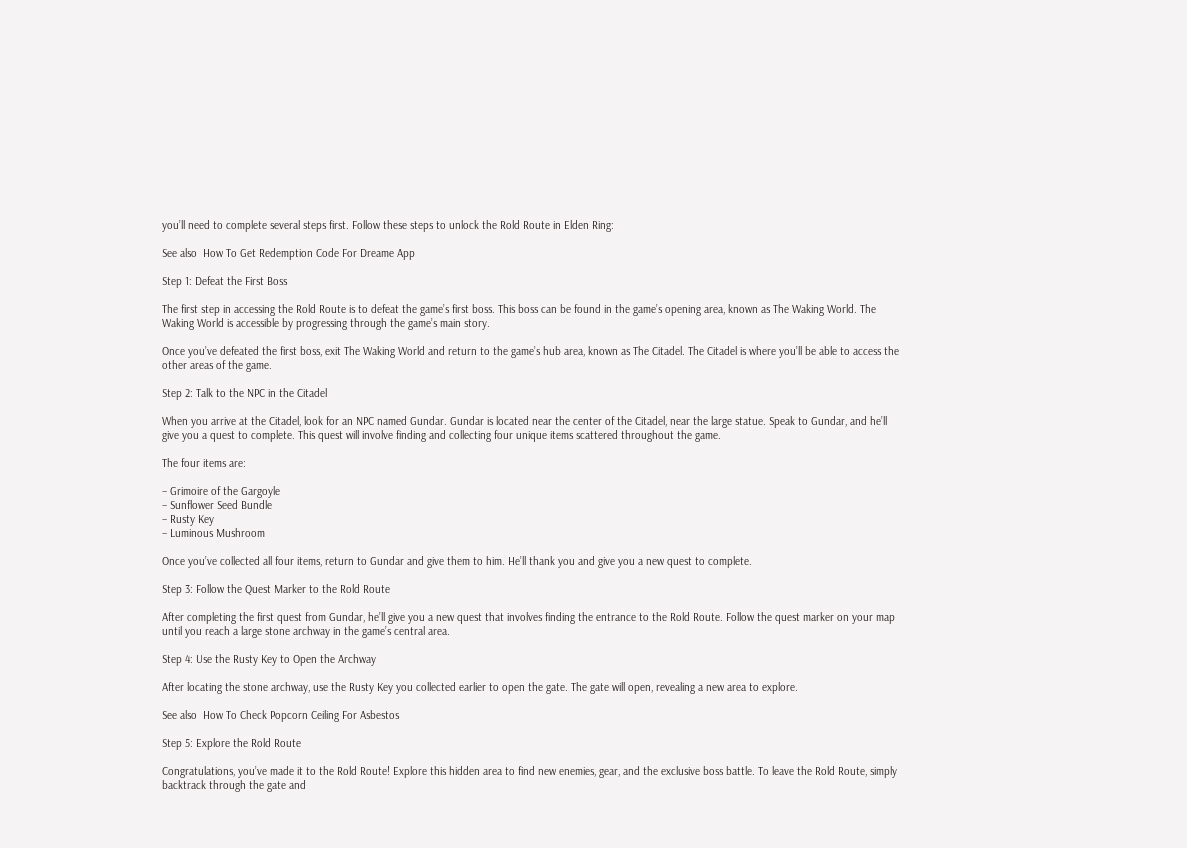you’ll need to complete several steps first. Follow these steps to unlock the Rold Route in Elden Ring:

See also  How To Get Redemption Code For Dreame App

Step 1: Defeat the First Boss

The first step in accessing the Rold Route is to defeat the game’s first boss. This boss can be found in the game’s opening area, known as The Waking World. The Waking World is accessible by progressing through the game’s main story.

Once you’ve defeated the first boss, exit The Waking World and return to the game’s hub area, known as The Citadel. The Citadel is where you’ll be able to access the other areas of the game.

Step 2: Talk to the NPC in the Citadel

When you arrive at the Citadel, look for an NPC named Gundar. Gundar is located near the center of the Citadel, near the large statue. Speak to Gundar, and he’ll give you a quest to complete. This quest will involve finding and collecting four unique items scattered throughout the game.

The four items are:

– Grimoire of the Gargoyle
– Sunflower Seed Bundle
– Rusty Key
– Luminous Mushroom

Once you’ve collected all four items, return to Gundar and give them to him. He’ll thank you and give you a new quest to complete.

Step 3: Follow the Quest Marker to the Rold Route

After completing the first quest from Gundar, he’ll give you a new quest that involves finding the entrance to the Rold Route. Follow the quest marker on your map until you reach a large stone archway in the game’s central area.

Step 4: Use the Rusty Key to Open the Archway

After locating the stone archway, use the Rusty Key you collected earlier to open the gate. The gate will open, revealing a new area to explore.

See also  How To Check Popcorn Ceiling For Asbestos

Step 5: Explore the Rold Route

Congratulations, you’ve made it to the Rold Route! Explore this hidden area to find new enemies, gear, and the exclusive boss battle. To leave the Rold Route, simply backtrack through the gate and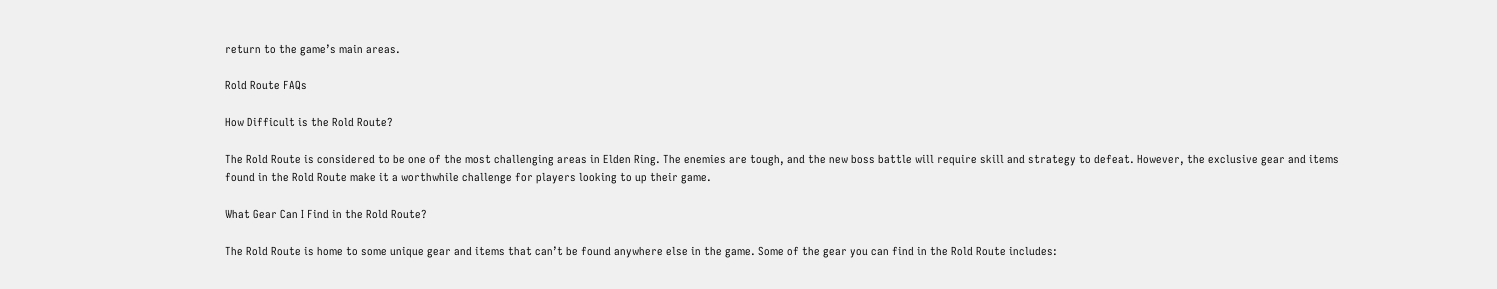return to the game’s main areas.

Rold Route FAQs

How Difficult is the Rold Route?

The Rold Route is considered to be one of the most challenging areas in Elden Ring. The enemies are tough, and the new boss battle will require skill and strategy to defeat. However, the exclusive gear and items found in the Rold Route make it a worthwhile challenge for players looking to up their game.

What Gear Can I Find in the Rold Route?

The Rold Route is home to some unique gear and items that can’t be found anywhere else in the game. Some of the gear you can find in the Rold Route includes: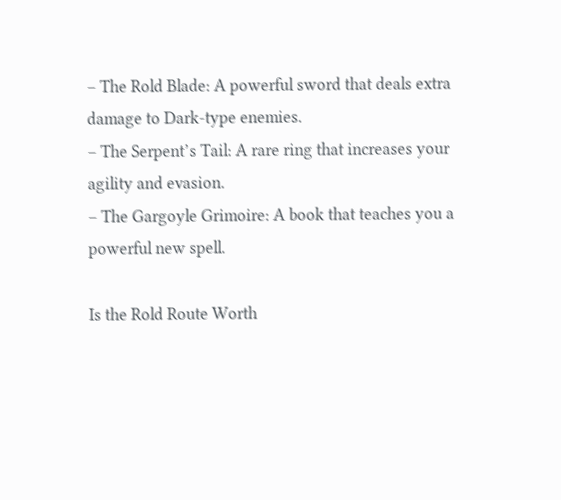– The Rold Blade: A powerful sword that deals extra damage to Dark-type enemies.
– The Serpent’s Tail: A rare ring that increases your agility and evasion.
– The Gargoyle Grimoire: A book that teaches you a powerful new spell.

Is the Rold Route Worth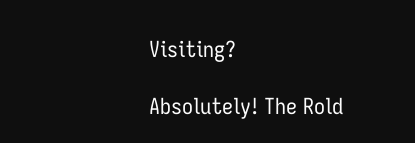Visiting?

Absolutely! The Rold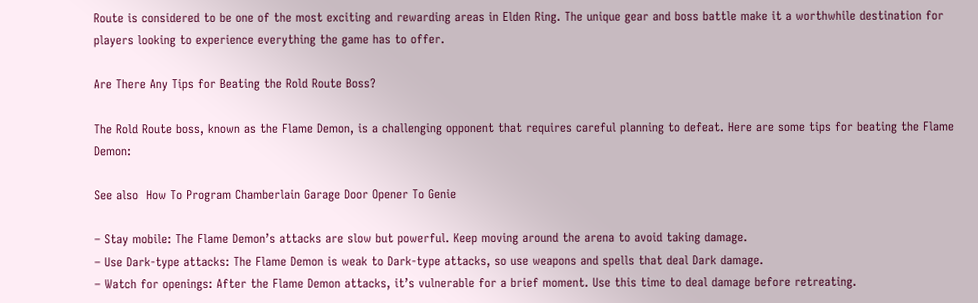Route is considered to be one of the most exciting and rewarding areas in Elden Ring. The unique gear and boss battle make it a worthwhile destination for players looking to experience everything the game has to offer.

Are There Any Tips for Beating the Rold Route Boss?

The Rold Route boss, known as the Flame Demon, is a challenging opponent that requires careful planning to defeat. Here are some tips for beating the Flame Demon:

See also  How To Program Chamberlain Garage Door Opener To Genie

– Stay mobile: The Flame Demon’s attacks are slow but powerful. Keep moving around the arena to avoid taking damage.
– Use Dark-type attacks: The Flame Demon is weak to Dark-type attacks, so use weapons and spells that deal Dark damage.
– Watch for openings: After the Flame Demon attacks, it’s vulnerable for a brief moment. Use this time to deal damage before retreating.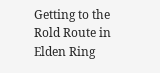Getting to the Rold Route in Elden Ring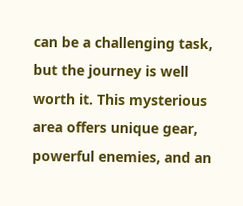can be a challenging task, but the journey is well worth it. This mysterious area offers unique gear, powerful enemies, and an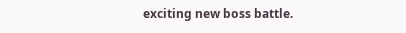exciting new boss battle.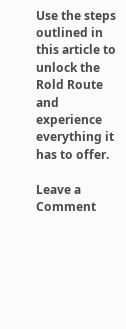Use the steps outlined in this article to unlock the Rold Route and experience everything it has to offer.

Leave a Comment